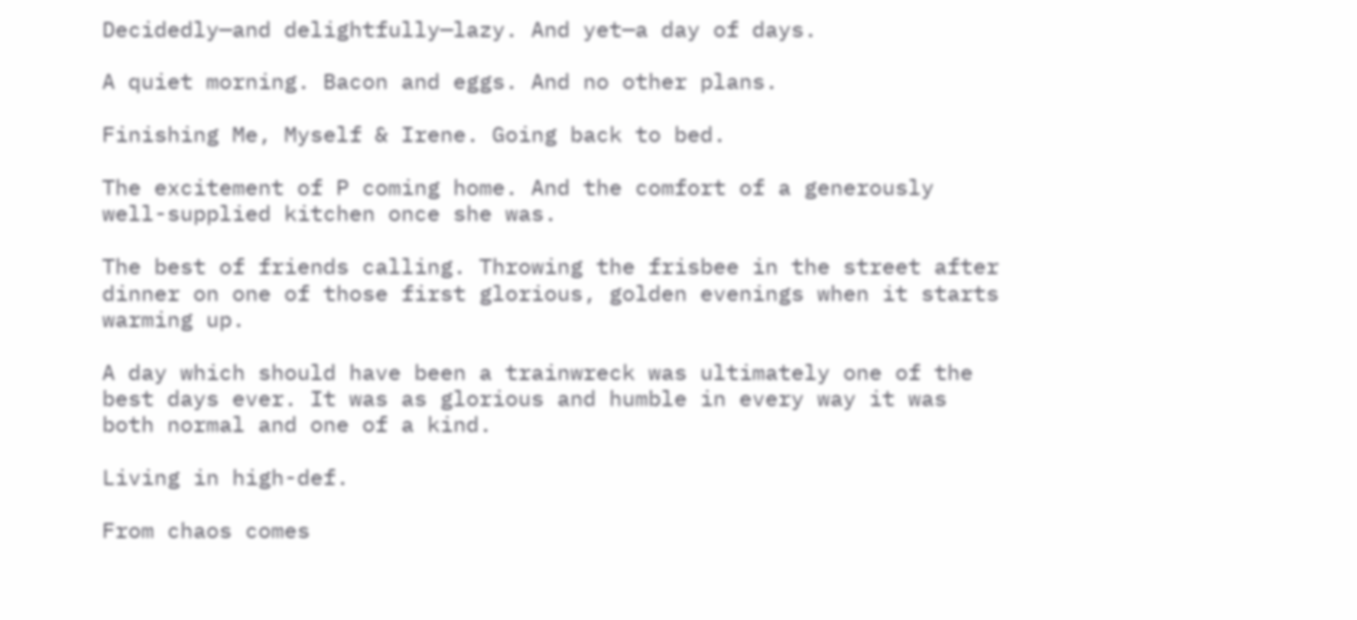Decidedly—and delightfully—lazy. And yet—a day of days.

A quiet morning. Bacon and eggs. And no other plans.

Finishing Me, Myself & Irene. Going back to bed.

The excitement of P coming home. And the comfort of a generously well-supplied kitchen once she was.

The best of friends calling. Throwing the frisbee in the street after dinner on one of those first glorious, golden evenings when it starts warming up.

A day which should have been a trainwreck was ultimately one of the best days ever. It was as glorious and humble in every way it was both normal and one of a kind.

Living in high-def.

From chaos comes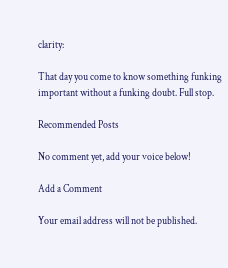clarity:

That day you come to know something funking important without a funking doubt. Full stop.

Recommended Posts

No comment yet, add your voice below!

Add a Comment

Your email address will not be published.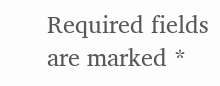Required fields are marked *